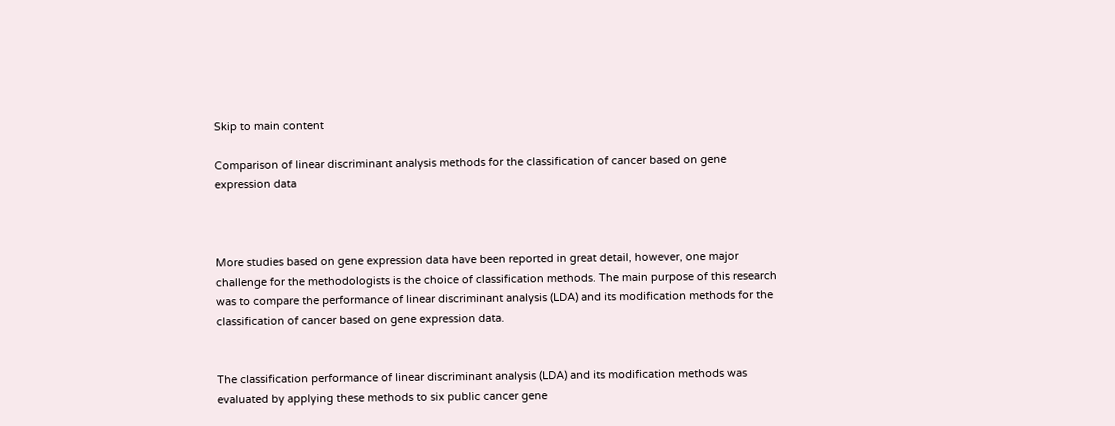Skip to main content

Comparison of linear discriminant analysis methods for the classification of cancer based on gene expression data



More studies based on gene expression data have been reported in great detail, however, one major challenge for the methodologists is the choice of classification methods. The main purpose of this research was to compare the performance of linear discriminant analysis (LDA) and its modification methods for the classification of cancer based on gene expression data.


The classification performance of linear discriminant analysis (LDA) and its modification methods was evaluated by applying these methods to six public cancer gene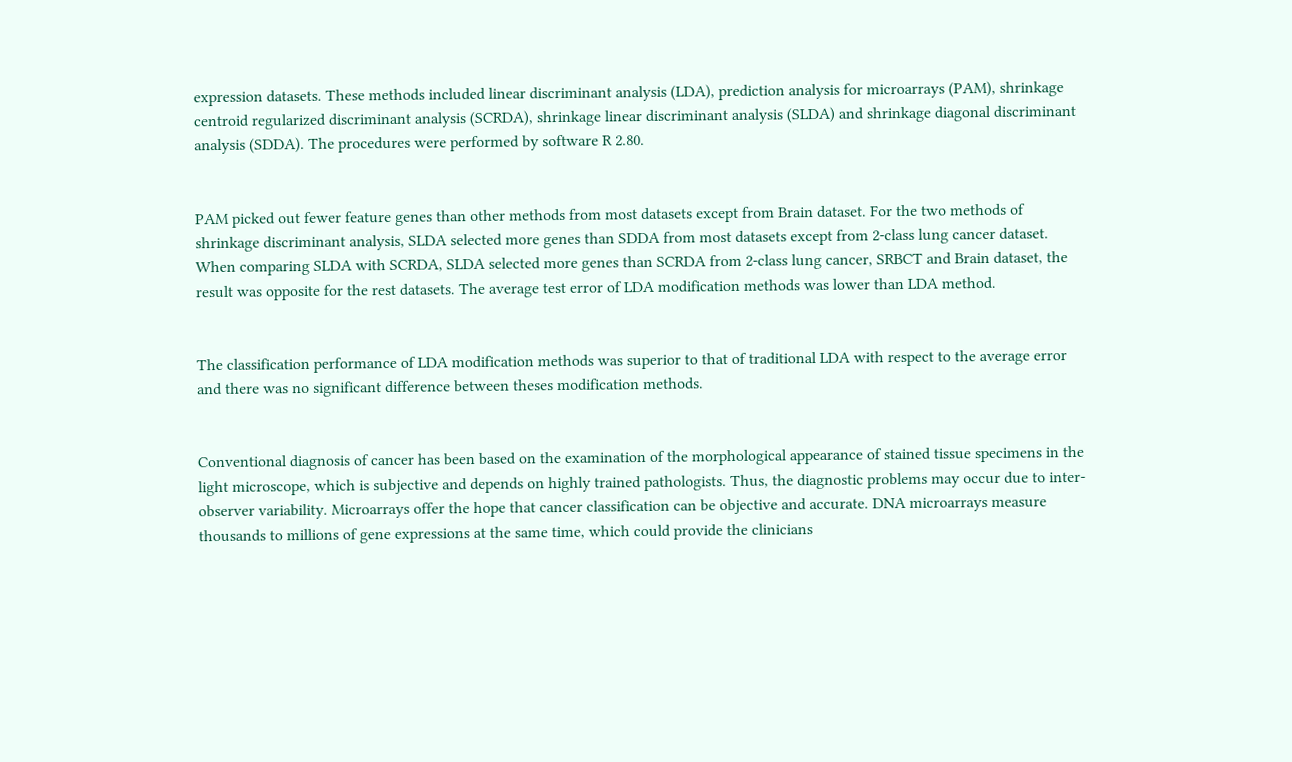expression datasets. These methods included linear discriminant analysis (LDA), prediction analysis for microarrays (PAM), shrinkage centroid regularized discriminant analysis (SCRDA), shrinkage linear discriminant analysis (SLDA) and shrinkage diagonal discriminant analysis (SDDA). The procedures were performed by software R 2.80.


PAM picked out fewer feature genes than other methods from most datasets except from Brain dataset. For the two methods of shrinkage discriminant analysis, SLDA selected more genes than SDDA from most datasets except from 2-class lung cancer dataset. When comparing SLDA with SCRDA, SLDA selected more genes than SCRDA from 2-class lung cancer, SRBCT and Brain dataset, the result was opposite for the rest datasets. The average test error of LDA modification methods was lower than LDA method.


The classification performance of LDA modification methods was superior to that of traditional LDA with respect to the average error and there was no significant difference between theses modification methods.


Conventional diagnosis of cancer has been based on the examination of the morphological appearance of stained tissue specimens in the light microscope, which is subjective and depends on highly trained pathologists. Thus, the diagnostic problems may occur due to inter-observer variability. Microarrays offer the hope that cancer classification can be objective and accurate. DNA microarrays measure thousands to millions of gene expressions at the same time, which could provide the clinicians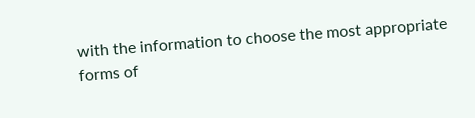with the information to choose the most appropriate forms of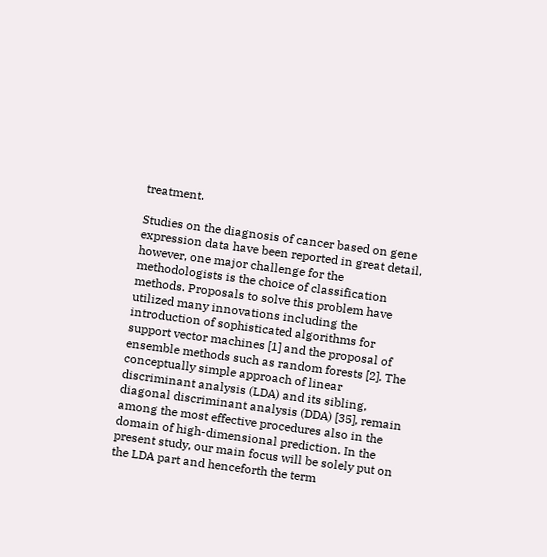treatment.

Studies on the diagnosis of cancer based on gene expression data have been reported in great detail, however, one major challenge for the methodologists is the choice of classification methods. Proposals to solve this problem have utilized many innovations including the introduction of sophisticated algorithms for support vector machines [1] and the proposal of ensemble methods such as random forests [2]. The conceptually simple approach of linear discriminant analysis (LDA) and its sibling, diagonal discriminant analysis (DDA) [35], remain among the most effective procedures also in the domain of high-dimensional prediction. In the present study, our main focus will be solely put on the LDA part and henceforth the term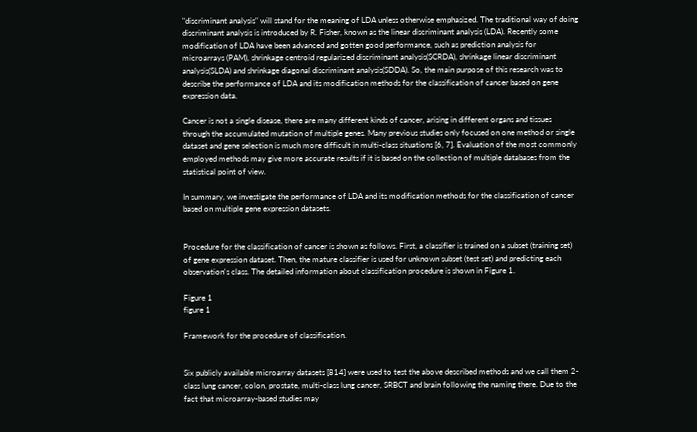"discriminant analysis" will stand for the meaning of LDA unless otherwise emphasized. The traditional way of doing discriminant analysis is introduced by R. Fisher, known as the linear discriminant analysis (LDA). Recently some modification of LDA have been advanced and gotten good performance, such as prediction analysis for microarrays (PAM), shrinkage centroid regularized discriminant analysis(SCRDA), shrinkage linear discriminant analysis(SLDA) and shrinkage diagonal discriminant analysis(SDDA). So, the main purpose of this research was to describe the performance of LDA and its modification methods for the classification of cancer based on gene expression data.

Cancer is not a single disease, there are many different kinds of cancer, arising in different organs and tissues through the accumulated mutation of multiple genes. Many previous studies only focused on one method or single dataset and gene selection is much more difficult in multi-class situations [6, 7]. Evaluation of the most commonly employed methods may give more accurate results if it is based on the collection of multiple databases from the statistical point of view.

In summary, we investigate the performance of LDA and its modification methods for the classification of cancer based on multiple gene expression datasets.


Procedure for the classification of cancer is shown as follows. First, a classifier is trained on a subset (training set) of gene expression dataset. Then, the mature classifier is used for unknown subset (test set) and predicting each observation's class. The detailed information about classification procedure is shown in Figure 1.

Figure 1
figure 1

Framework for the procedure of classification.


Six publicly available microarray datasets [814] were used to test the above described methods and we call them 2-class lung cancer, colon, prostate, multi-class lung cancer, SRBCT and brain following the naming there. Due to the fact that microarray-based studies may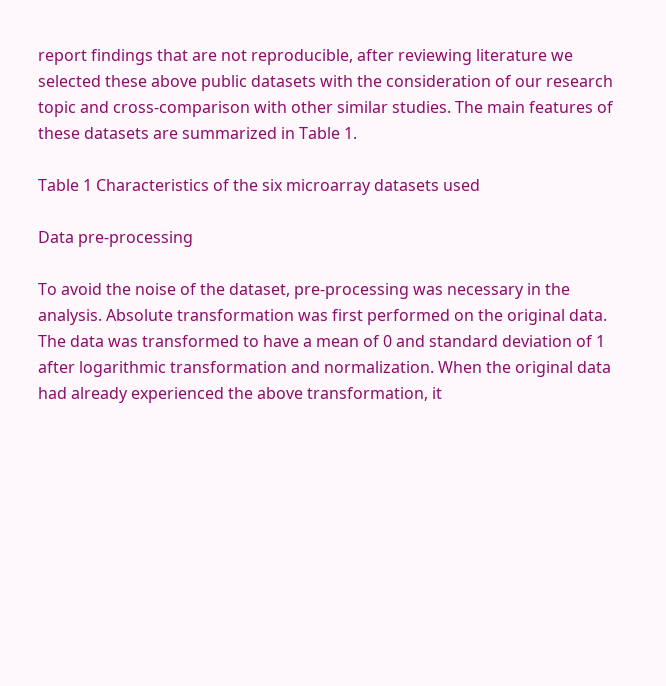report findings that are not reproducible, after reviewing literature we selected these above public datasets with the consideration of our research topic and cross-comparison with other similar studies. The main features of these datasets are summarized in Table 1.

Table 1 Characteristics of the six microarray datasets used

Data pre-processing

To avoid the noise of the dataset, pre-processing was necessary in the analysis. Absolute transformation was first performed on the original data. The data was transformed to have a mean of 0 and standard deviation of 1 after logarithmic transformation and normalization. When the original data had already experienced the above transformation, it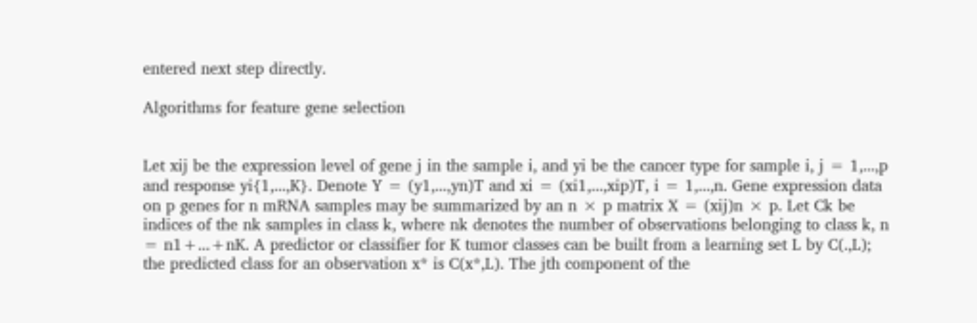entered next step directly.

Algorithms for feature gene selection


Let xij be the expression level of gene j in the sample i, and yi be the cancer type for sample i, j = 1,...,p and response yi{1,...,K}. Denote Y = (y1,...,yn)T and xi = (xi1,...,xip)T, i = 1,...,n. Gene expression data on p genes for n mRNA samples may be summarized by an n × p matrix X = (xij)n × p. Let Ck be indices of the nk samples in class k, where nk denotes the number of observations belonging to class k, n = n1+...+nK. A predictor or classifier for K tumor classes can be built from a learning set L by C(.,L); the predicted class for an observation x* is C(x*,L). The jth component of the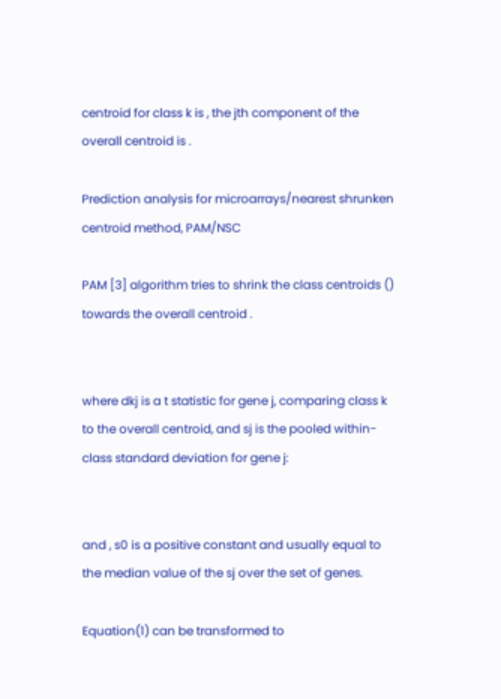centroid for class k is , the jth component of the overall centroid is .

Prediction analysis for microarrays/nearest shrunken centroid method, PAM/NSC

PAM [3] algorithm tries to shrink the class centroids () towards the overall centroid .


where dkj is a t statistic for gene j, comparing class k to the overall centroid, and sj is the pooled within-class standard deviation for gene j:


and , s0 is a positive constant and usually equal to the median value of the sj over the set of genes.

Equation(1) can be transformed to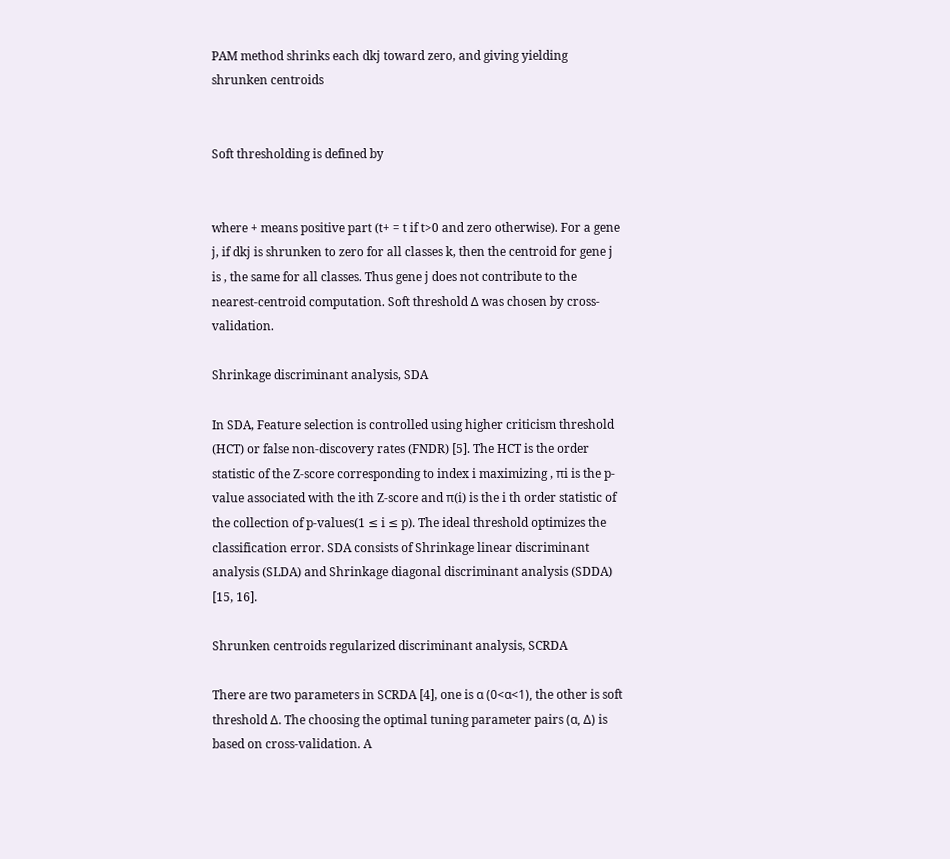PAM method shrinks each dkj toward zero, and giving yielding shrunken centroids


Soft thresholding is defined by


where + means positive part (t+ = t if t>0 and zero otherwise). For a gene j, if dkj is shrunken to zero for all classes k, then the centroid for gene j is , the same for all classes. Thus gene j does not contribute to the nearest-centroid computation. Soft threshold Δ was chosen by cross-validation.

Shrinkage discriminant analysis, SDA

In SDA, Feature selection is controlled using higher criticism threshold (HCT) or false non-discovery rates (FNDR) [5]. The HCT is the order statistic of the Z-score corresponding to index i maximizing , πi is the p-value associated with the ith Z-score and π(i) is the i th order statistic of the collection of p-values(1 ≤ i ≤ p). The ideal threshold optimizes the classification error. SDA consists of Shrinkage linear discriminant analysis (SLDA) and Shrinkage diagonal discriminant analysis (SDDA) [15, 16].

Shrunken centroids regularized discriminant analysis, SCRDA

There are two parameters in SCRDA [4], one is α (0<α<1), the other is soft threshold Δ. The choosing the optimal tuning parameter pairs (α, Δ) is based on cross-validation. A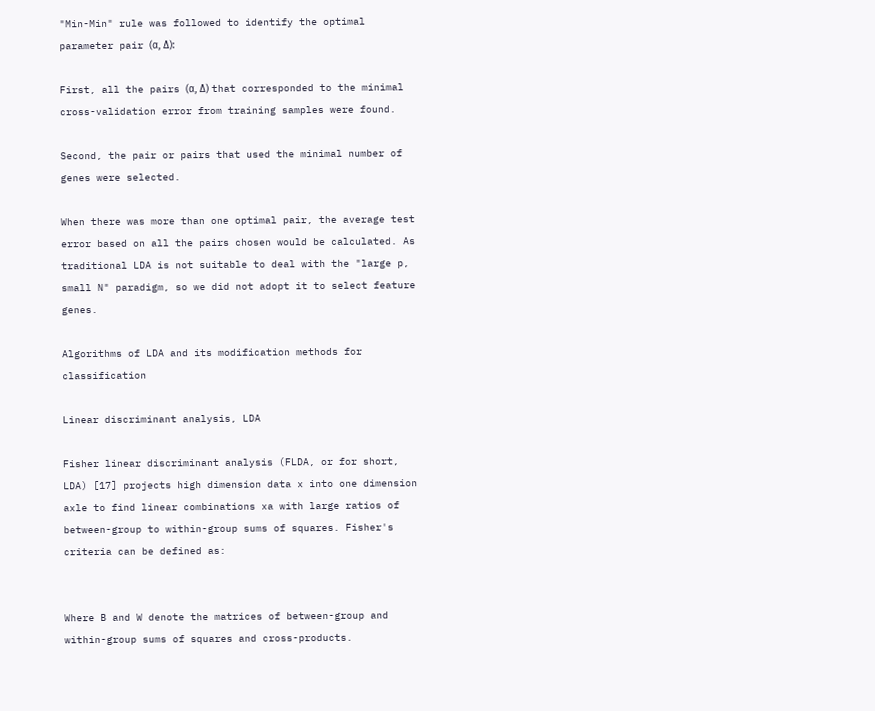"Min-Min" rule was followed to identify the optimal parameter pair (α, Δ):

First, all the pairs (α, Δ) that corresponded to the minimal cross-validation error from training samples were found.

Second, the pair or pairs that used the minimal number of genes were selected.

When there was more than one optimal pair, the average test error based on all the pairs chosen would be calculated. As traditional LDA is not suitable to deal with the "large p, small N" paradigm, so we did not adopt it to select feature genes.

Algorithms of LDA and its modification methods for classification

Linear discriminant analysis, LDA

Fisher linear discriminant analysis (FLDA, or for short, LDA) [17] projects high dimension data x into one dimension axle to find linear combinations xa with large ratios of between-group to within-group sums of squares. Fisher's criteria can be defined as:


Where B and W denote the matrices of between-group and within-group sums of squares and cross-products.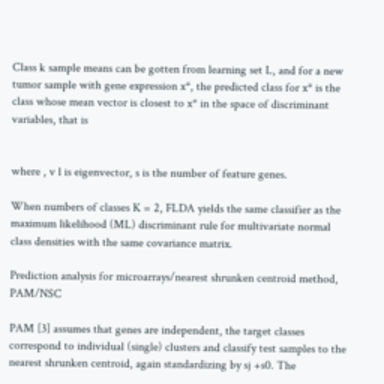Class k sample means can be gotten from learning set L, and for a new tumor sample with gene expression x*, the predicted class for x* is the class whose mean vector is closest to x* in the space of discriminant variables, that is


where , v l is eigenvector, s is the number of feature genes.

When numbers of classes K = 2, FLDA yields the same classifier as the maximum likelihood (ML) discriminant rule for multivariate normal class densities with the same covariance matrix.

Prediction analysis for microarrays/nearest shrunken centroid method, PAM/NSC

PAM [3] assumes that genes are independent, the target classes correspond to individual (single) clusters and classify test samples to the nearest shrunken centroid, again standardizing by sj +s0. The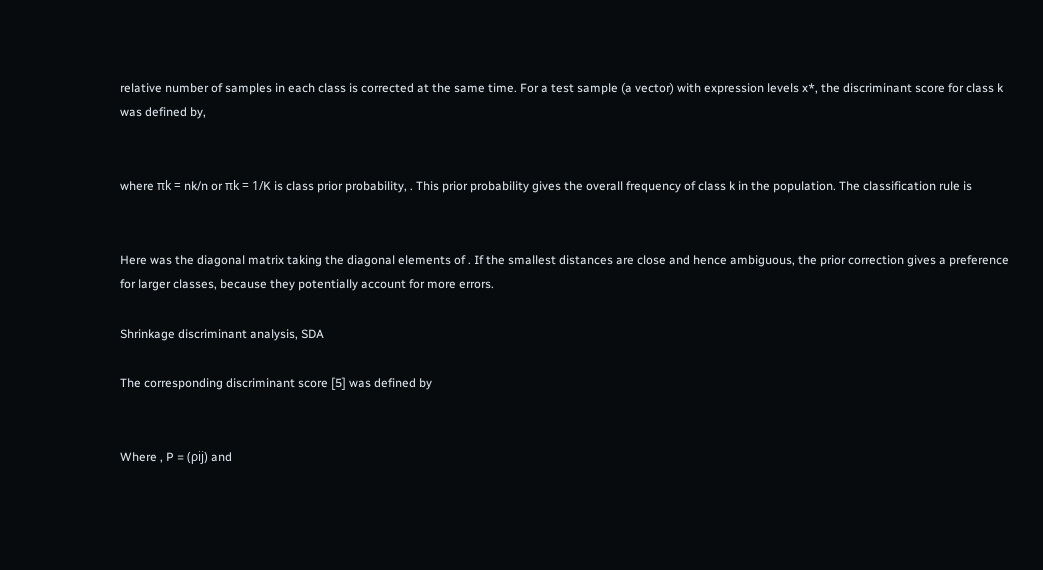relative number of samples in each class is corrected at the same time. For a test sample (a vector) with expression levels x*, the discriminant score for class k was defined by,


where πk = nk/n or πk = 1/K is class prior probability, . This prior probability gives the overall frequency of class k in the population. The classification rule is


Here was the diagonal matrix taking the diagonal elements of . If the smallest distances are close and hence ambiguous, the prior correction gives a preference for larger classes, because they potentially account for more errors.

Shrinkage discriminant analysis, SDA

The corresponding discriminant score [5] was defined by


Where , P = (ρij) and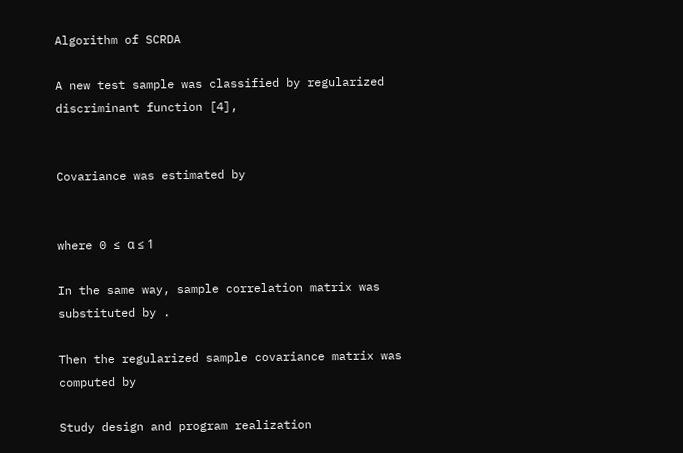Algorithm of SCRDA

A new test sample was classified by regularized discriminant function [4],


Covariance was estimated by


where 0 ≤ α ≤ 1

In the same way, sample correlation matrix was substituted by .

Then the regularized sample covariance matrix was computed by

Study design and program realization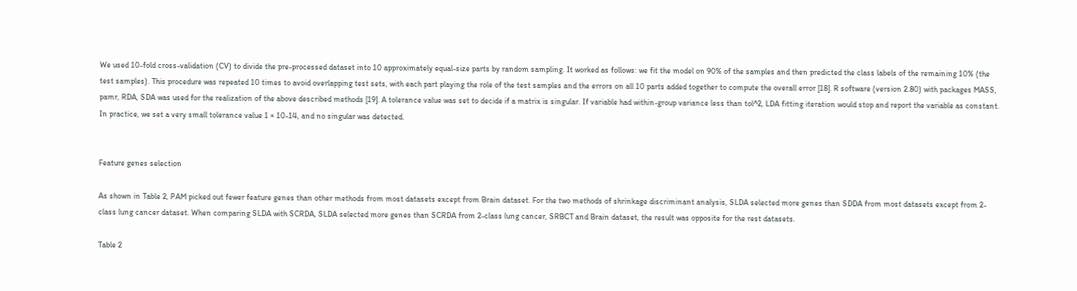We used 10-fold cross-validation (CV) to divide the pre-processed dataset into 10 approximately equal-size parts by random sampling. It worked as follows: we fit the model on 90% of the samples and then predicted the class labels of the remaining 10% (the test samples). This procedure was repeated 10 times to avoid overlapping test sets, with each part playing the role of the test samples and the errors on all 10 parts added together to compute the overall error [18]. R software (version 2.80) with packages MASS, pamr, RDA, SDA was used for the realization of the above described methods [19]. A tolerance value was set to decide if a matrix is singular. If variable had within-group variance less than tol^2, LDA fitting iteration would stop and report the variable as constant. In practice, we set a very small tolerance value 1 × 10-14, and no singular was detected.


Feature genes selection

As shown in Table 2, PAM picked out fewer feature genes than other methods from most datasets except from Brain dataset. For the two methods of shrinkage discriminant analysis, SLDA selected more genes than SDDA from most datasets except from 2-class lung cancer dataset. When comparing SLDA with SCRDA, SLDA selected more genes than SCRDA from 2-class lung cancer, SRBCT and Brain dataset, the result was opposite for the rest datasets.

Table 2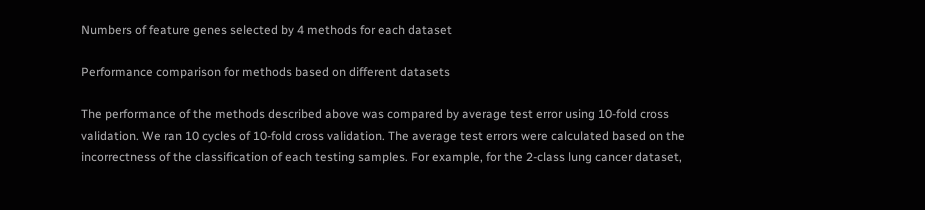Numbers of feature genes selected by 4 methods for each dataset

Performance comparison for methods based on different datasets

The performance of the methods described above was compared by average test error using 10-fold cross validation. We ran 10 cycles of 10-fold cross validation. The average test errors were calculated based on the incorrectness of the classification of each testing samples. For example, for the 2-class lung cancer dataset,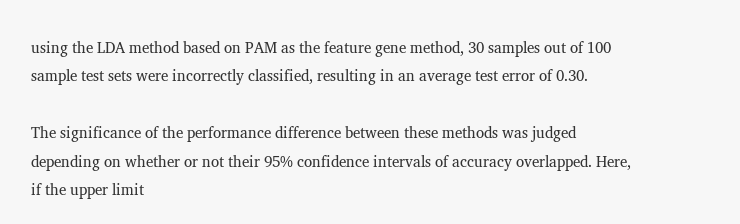using the LDA method based on PAM as the feature gene method, 30 samples out of 100 sample test sets were incorrectly classified, resulting in an average test error of 0.30.

The significance of the performance difference between these methods was judged depending on whether or not their 95% confidence intervals of accuracy overlapped. Here, if the upper limit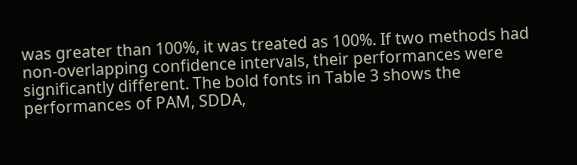was greater than 100%, it was treated as 100%. If two methods had non-overlapping confidence intervals, their performances were significantly different. The bold fonts in Table 3 shows the performances of PAM, SDDA,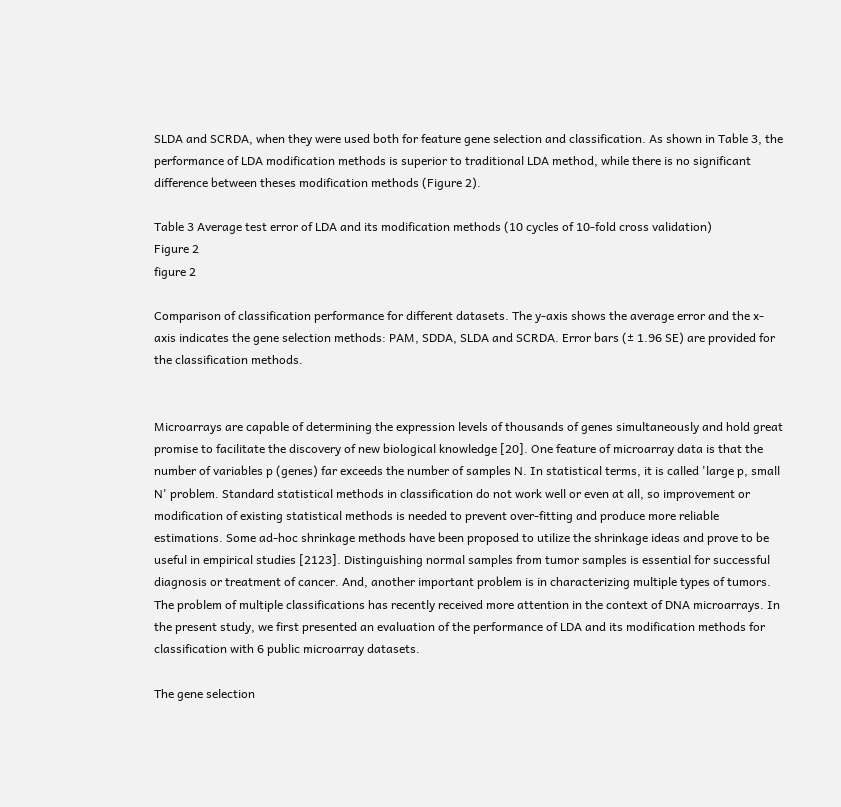SLDA and SCRDA, when they were used both for feature gene selection and classification. As shown in Table 3, the performance of LDA modification methods is superior to traditional LDA method, while there is no significant difference between theses modification methods (Figure 2).

Table 3 Average test error of LDA and its modification methods (10 cycles of 10-fold cross validation)
Figure 2
figure 2

Comparison of classification performance for different datasets. The y-axis shows the average error and the x-axis indicates the gene selection methods: PAM, SDDA, SLDA and SCRDA. Error bars (± 1.96 SE) are provided for the classification methods.


Microarrays are capable of determining the expression levels of thousands of genes simultaneously and hold great promise to facilitate the discovery of new biological knowledge [20]. One feature of microarray data is that the number of variables p (genes) far exceeds the number of samples N. In statistical terms, it is called 'large p, small N' problem. Standard statistical methods in classification do not work well or even at all, so improvement or modification of existing statistical methods is needed to prevent over-fitting and produce more reliable estimations. Some ad-hoc shrinkage methods have been proposed to utilize the shrinkage ideas and prove to be useful in empirical studies [2123]. Distinguishing normal samples from tumor samples is essential for successful diagnosis or treatment of cancer. And, another important problem is in characterizing multiple types of tumors. The problem of multiple classifications has recently received more attention in the context of DNA microarrays. In the present study, we first presented an evaluation of the performance of LDA and its modification methods for classification with 6 public microarray datasets.

The gene selection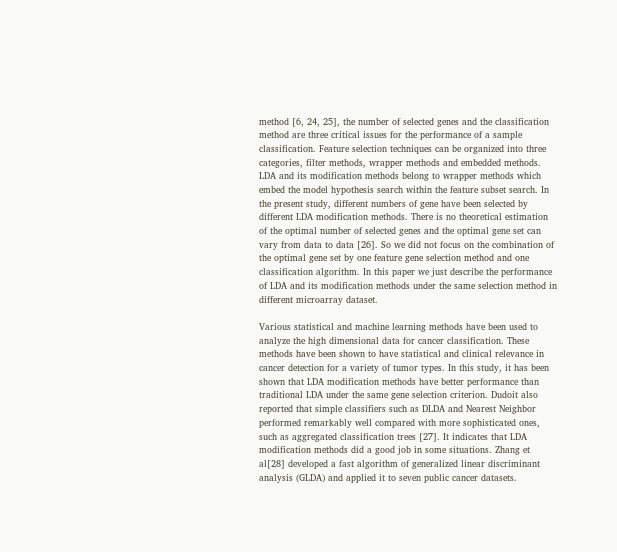method [6, 24, 25], the number of selected genes and the classification method are three critical issues for the performance of a sample classification. Feature selection techniques can be organized into three categories, filter methods, wrapper methods and embedded methods. LDA and its modification methods belong to wrapper methods which embed the model hypothesis search within the feature subset search. In the present study, different numbers of gene have been selected by different LDA modification methods. There is no theoretical estimation of the optimal number of selected genes and the optimal gene set can vary from data to data [26]. So we did not focus on the combination of the optimal gene set by one feature gene selection method and one classification algorithm. In this paper we just describe the performance of LDA and its modification methods under the same selection method in different microarray dataset.

Various statistical and machine learning methods have been used to analyze the high dimensional data for cancer classification. These methods have been shown to have statistical and clinical relevance in cancer detection for a variety of tumor types. In this study, it has been shown that LDA modification methods have better performance than traditional LDA under the same gene selection criterion. Dudoit also reported that simple classifiers such as DLDA and Nearest Neighbor performed remarkably well compared with more sophisticated ones, such as aggregated classification trees [27]. It indicates that LDA modification methods did a good job in some situations. Zhang et al[28] developed a fast algorithm of generalized linear discriminant analysis (GLDA) and applied it to seven public cancer datasets.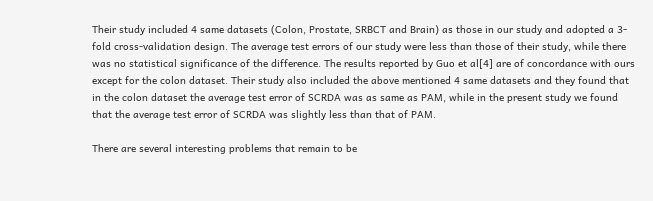Their study included 4 same datasets (Colon, Prostate, SRBCT and Brain) as those in our study and adopted a 3-fold cross-validation design. The average test errors of our study were less than those of their study, while there was no statistical significance of the difference. The results reported by Guo et al[4] are of concordance with ours except for the colon dataset. Their study also included the above mentioned 4 same datasets and they found that in the colon dataset the average test error of SCRDA was as same as PAM, while in the present study we found that the average test error of SCRDA was slightly less than that of PAM.

There are several interesting problems that remain to be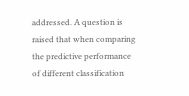addressed. A question is raised that when comparing the predictive performance of different classification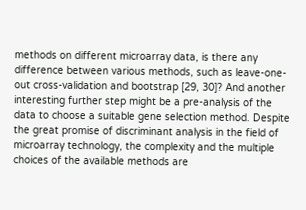methods on different microarray data, is there any difference between various methods, such as leave-one-out cross-validation and bootstrap [29, 30]? And another interesting further step might be a pre-analysis of the data to choose a suitable gene selection method. Despite the great promise of discriminant analysis in the field of microarray technology, the complexity and the multiple choices of the available methods are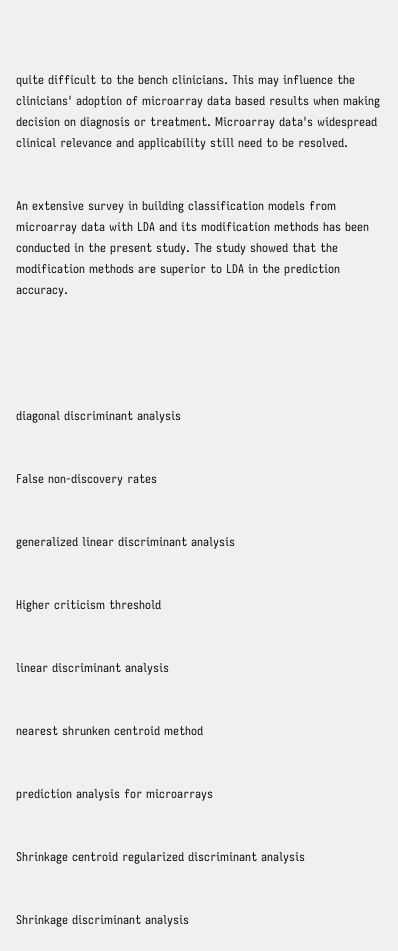quite difficult to the bench clinicians. This may influence the clinicians' adoption of microarray data based results when making decision on diagnosis or treatment. Microarray data's widespread clinical relevance and applicability still need to be resolved.


An extensive survey in building classification models from microarray data with LDA and its modification methods has been conducted in the present study. The study showed that the modification methods are superior to LDA in the prediction accuracy.





diagonal discriminant analysis


False non-discovery rates


generalized linear discriminant analysis


Higher criticism threshold


linear discriminant analysis


nearest shrunken centroid method


prediction analysis for microarrays


Shrinkage centroid regularized discriminant analysis


Shrinkage discriminant analysis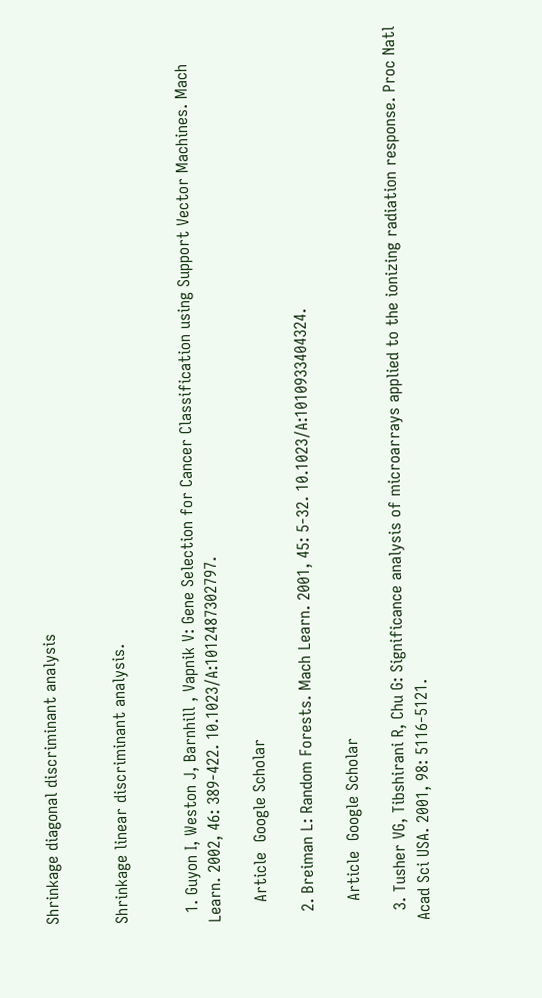Shrinkage diagonal discriminant analysis


Shrinkage linear discriminant analysis.


  1. Guyon I, Weston J, Barnhill , Vapnik V: Gene Selection for Cancer Classification using Support Vector Machines. Mach Learn. 2002, 46: 389-422. 10.1023/A:1012487302797.

    Article  Google Scholar

  2. Breiman L: Random Forests. Mach Learn. 2001, 45: 5-32. 10.1023/A:1010933404324.

    Article  Google Scholar

  3. Tusher VG, Tibshirani R, Chu G: Significance analysis of microarrays applied to the ionizing radiation response. Proc Natl Acad Sci USA. 2001, 98: 5116-5121.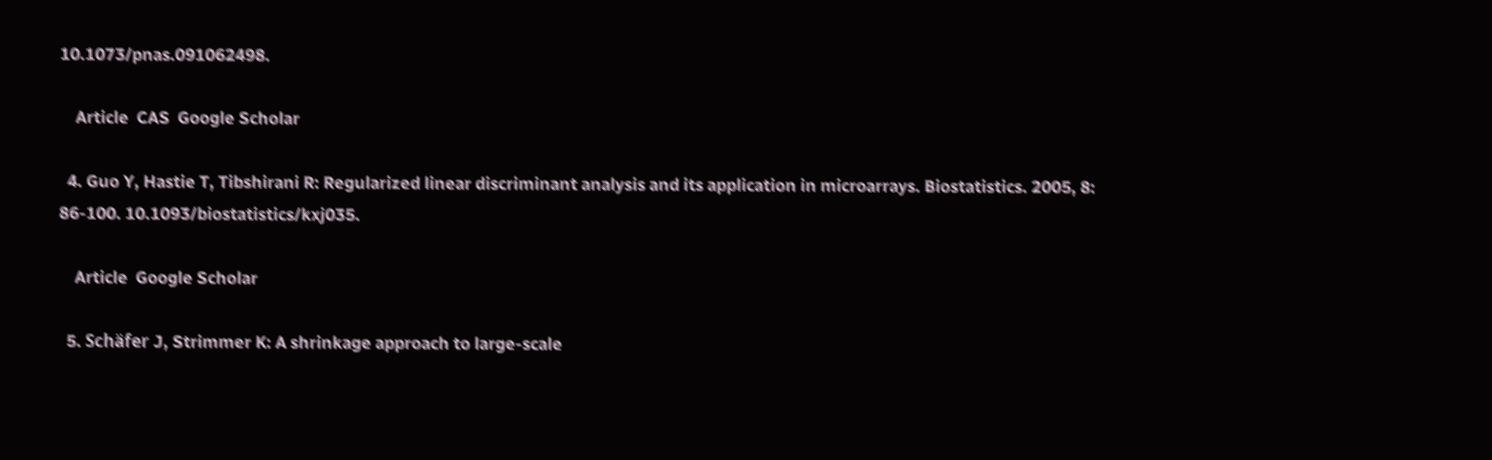10.1073/pnas.091062498.

    Article  CAS  Google Scholar

  4. Guo Y, Hastie T, Tibshirani R: Regularized linear discriminant analysis and its application in microarrays. Biostatistics. 2005, 8: 86-100. 10.1093/biostatistics/kxj035.

    Article  Google Scholar

  5. Schäfer J, Strimmer K: A shrinkage approach to large-scale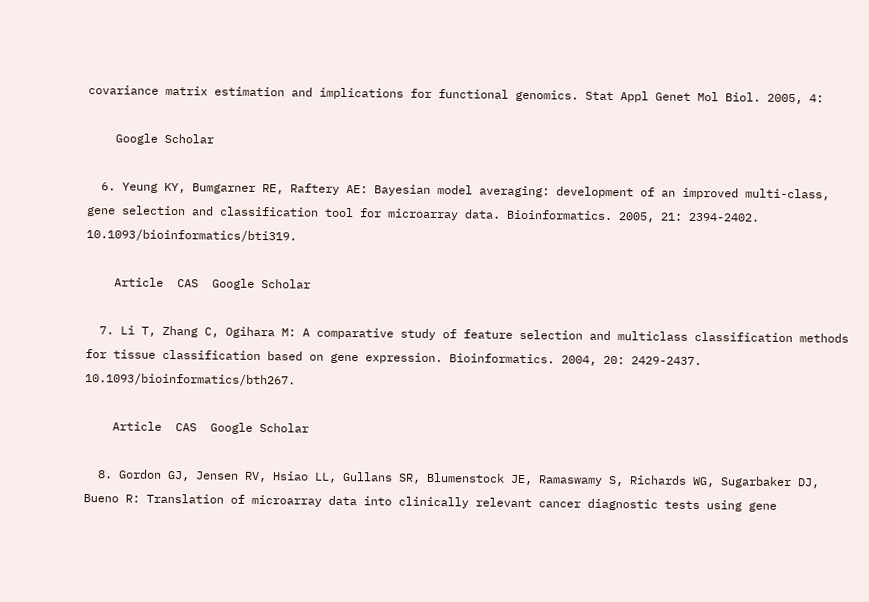covariance matrix estimation and implications for functional genomics. Stat Appl Genet Mol Biol. 2005, 4:

    Google Scholar

  6. Yeung KY, Bumgarner RE, Raftery AE: Bayesian model averaging: development of an improved multi-class, gene selection and classification tool for microarray data. Bioinformatics. 2005, 21: 2394-2402. 10.1093/bioinformatics/bti319.

    Article  CAS  Google Scholar

  7. Li T, Zhang C, Ogihara M: A comparative study of feature selection and multiclass classification methods for tissue classification based on gene expression. Bioinformatics. 2004, 20: 2429-2437. 10.1093/bioinformatics/bth267.

    Article  CAS  Google Scholar

  8. Gordon GJ, Jensen RV, Hsiao LL, Gullans SR, Blumenstock JE, Ramaswamy S, Richards WG, Sugarbaker DJ, Bueno R: Translation of microarray data into clinically relevant cancer diagnostic tests using gene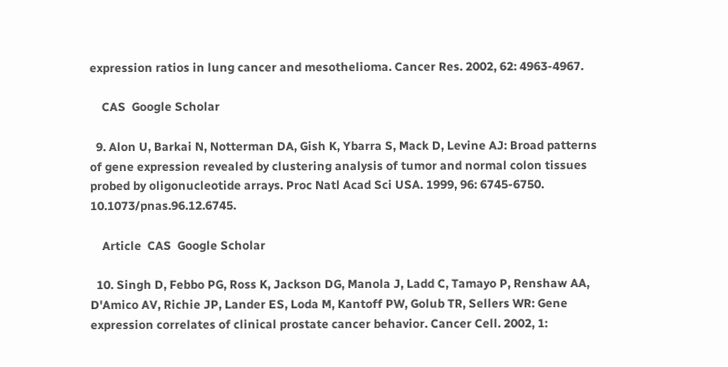expression ratios in lung cancer and mesothelioma. Cancer Res. 2002, 62: 4963-4967.

    CAS  Google Scholar

  9. Alon U, Barkai N, Notterman DA, Gish K, Ybarra S, Mack D, Levine AJ: Broad patterns of gene expression revealed by clustering analysis of tumor and normal colon tissues probed by oligonucleotide arrays. Proc Natl Acad Sci USA. 1999, 96: 6745-6750. 10.1073/pnas.96.12.6745.

    Article  CAS  Google Scholar

  10. Singh D, Febbo PG, Ross K, Jackson DG, Manola J, Ladd C, Tamayo P, Renshaw AA, D'Amico AV, Richie JP, Lander ES, Loda M, Kantoff PW, Golub TR, Sellers WR: Gene expression correlates of clinical prostate cancer behavior. Cancer Cell. 2002, 1: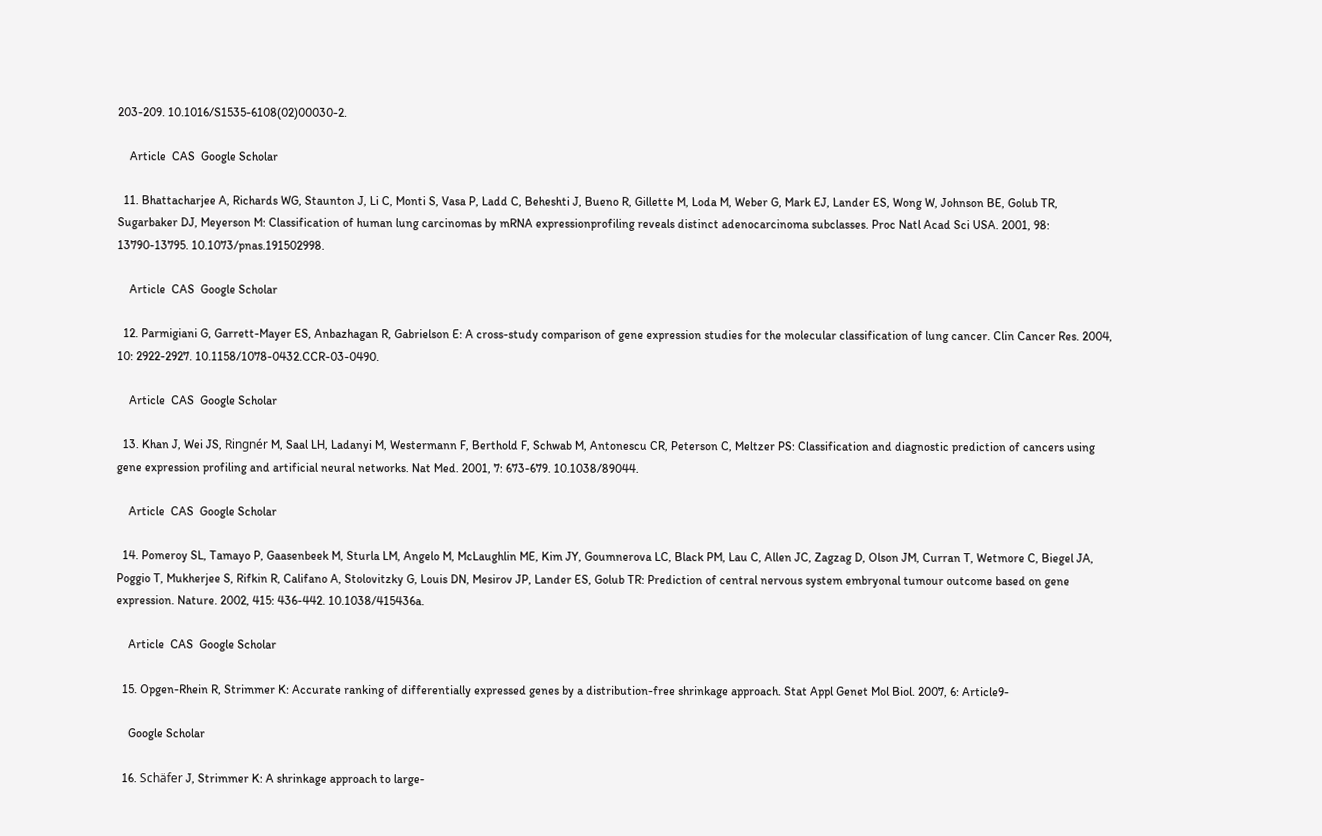203-209. 10.1016/S1535-6108(02)00030-2.

    Article  CAS  Google Scholar

  11. Bhattacharjee A, Richards WG, Staunton J, Li C, Monti S, Vasa P, Ladd C, Beheshti J, Bueno R, Gillette M, Loda M, Weber G, Mark EJ, Lander ES, Wong W, Johnson BE, Golub TR, Sugarbaker DJ, Meyerson M: Classification of human lung carcinomas by mRNA expressionprofiling reveals distinct adenocarcinoma subclasses. Proc Natl Acad Sci USA. 2001, 98: 13790-13795. 10.1073/pnas.191502998.

    Article  CAS  Google Scholar

  12. Parmigiani G, Garrett-Mayer ES, Anbazhagan R, Gabrielson E: A cross-study comparison of gene expression studies for the molecular classification of lung cancer. Clin Cancer Res. 2004, 10: 2922-2927. 10.1158/1078-0432.CCR-03-0490.

    Article  CAS  Google Scholar

  13. Khan J, Wei JS, Ringnér M, Saal LH, Ladanyi M, Westermann F, Berthold F, Schwab M, Antonescu CR, Peterson C, Meltzer PS: Classification and diagnostic prediction of cancers using gene expression profiling and artificial neural networks. Nat Med. 2001, 7: 673-679. 10.1038/89044.

    Article  CAS  Google Scholar

  14. Pomeroy SL, Tamayo P, Gaasenbeek M, Sturla LM, Angelo M, McLaughlin ME, Kim JY, Goumnerova LC, Black PM, Lau C, Allen JC, Zagzag D, Olson JM, Curran T, Wetmore C, Biegel JA, Poggio T, Mukherjee S, Rifkin R, Califano A, Stolovitzky G, Louis DN, Mesirov JP, Lander ES, Golub TR: Prediction of central nervous system embryonal tumour outcome based on gene expression. Nature. 2002, 415: 436-442. 10.1038/415436a.

    Article  CAS  Google Scholar

  15. Opgen-Rhein R, Strimmer K: Accurate ranking of differentially expressed genes by a distribution-free shrinkage approach. Stat Appl Genet Mol Biol. 2007, 6: Article9-

    Google Scholar

  16. Schäfer J, Strimmer K: A shrinkage approach to large-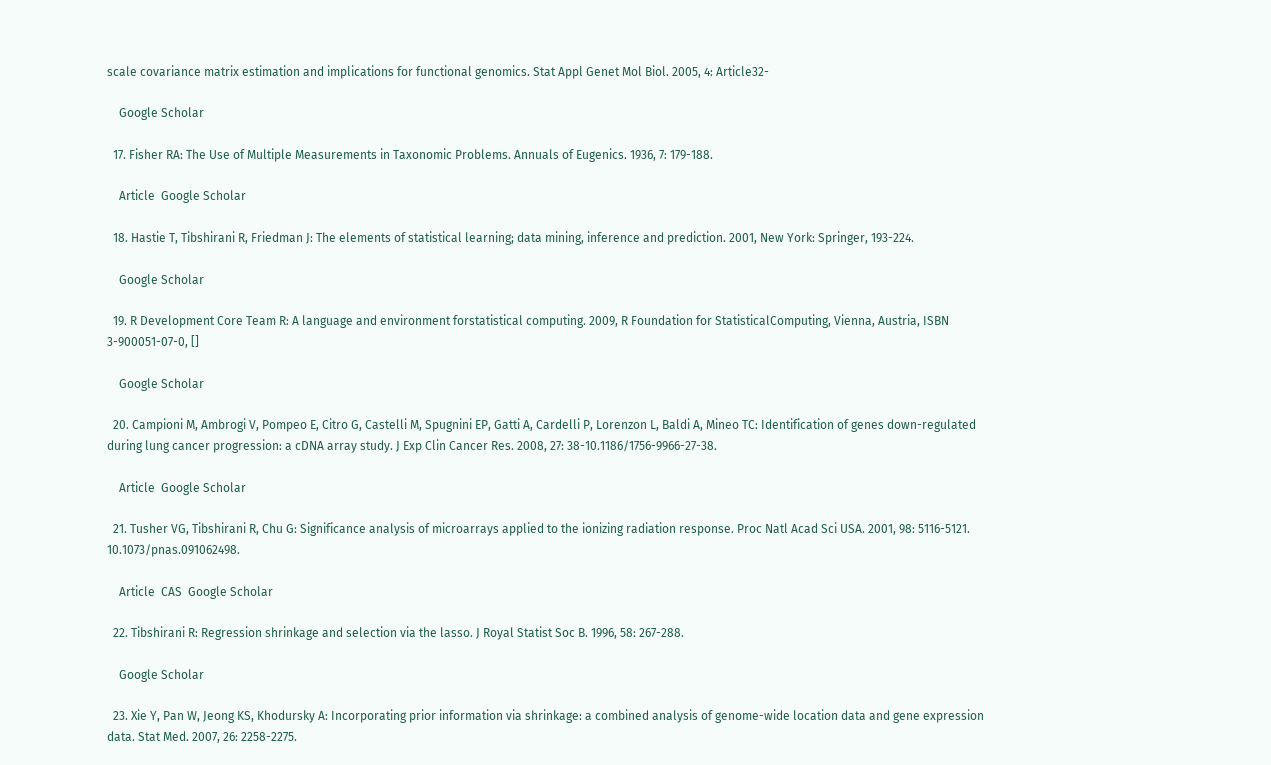scale covariance matrix estimation and implications for functional genomics. Stat Appl Genet Mol Biol. 2005, 4: Article32-

    Google Scholar

  17. Fisher RA: The Use of Multiple Measurements in Taxonomic Problems. Annuals of Eugenics. 1936, 7: 179-188.

    Article  Google Scholar

  18. Hastie T, Tibshirani R, Friedman J: The elements of statistical learning; data mining, inference and prediction. 2001, New York: Springer, 193-224.

    Google Scholar

  19. R Development Core Team R: A language and environment forstatistical computing. 2009, R Foundation for StatisticalComputing, Vienna, Austria, ISBN 3-900051-07-0, []

    Google Scholar

  20. Campioni M, Ambrogi V, Pompeo E, Citro G, Castelli M, Spugnini EP, Gatti A, Cardelli P, Lorenzon L, Baldi A, Mineo TC: Identification of genes down-regulated during lung cancer progression: a cDNA array study. J Exp Clin Cancer Res. 2008, 27: 38-10.1186/1756-9966-27-38.

    Article  Google Scholar

  21. Tusher VG, Tibshirani R, Chu G: Significance analysis of microarrays applied to the ionizing radiation response. Proc Natl Acad Sci USA. 2001, 98: 5116-5121. 10.1073/pnas.091062498.

    Article  CAS  Google Scholar

  22. Tibshirani R: Regression shrinkage and selection via the lasso. J Royal Statist Soc B. 1996, 58: 267-288.

    Google Scholar

  23. Xie Y, Pan W, Jeong KS, Khodursky A: Incorporating prior information via shrinkage: a combined analysis of genome-wide location data and gene expression data. Stat Med. 2007, 26: 2258-2275.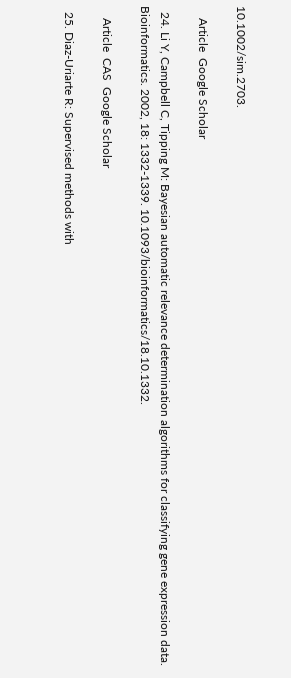10.1002/sim.2703.

    Article  Google Scholar

  24. Li Y, Campbell C, Tipping M: Bayesian automatic relevance determination algorithms for classifying gene expression data. Bioinformatics. 2002, 18: 1332-1339. 10.1093/bioinformatics/18.10.1332.

    Article  CAS  Google Scholar

  25. Diaz-Uriarte R: Supervised methods with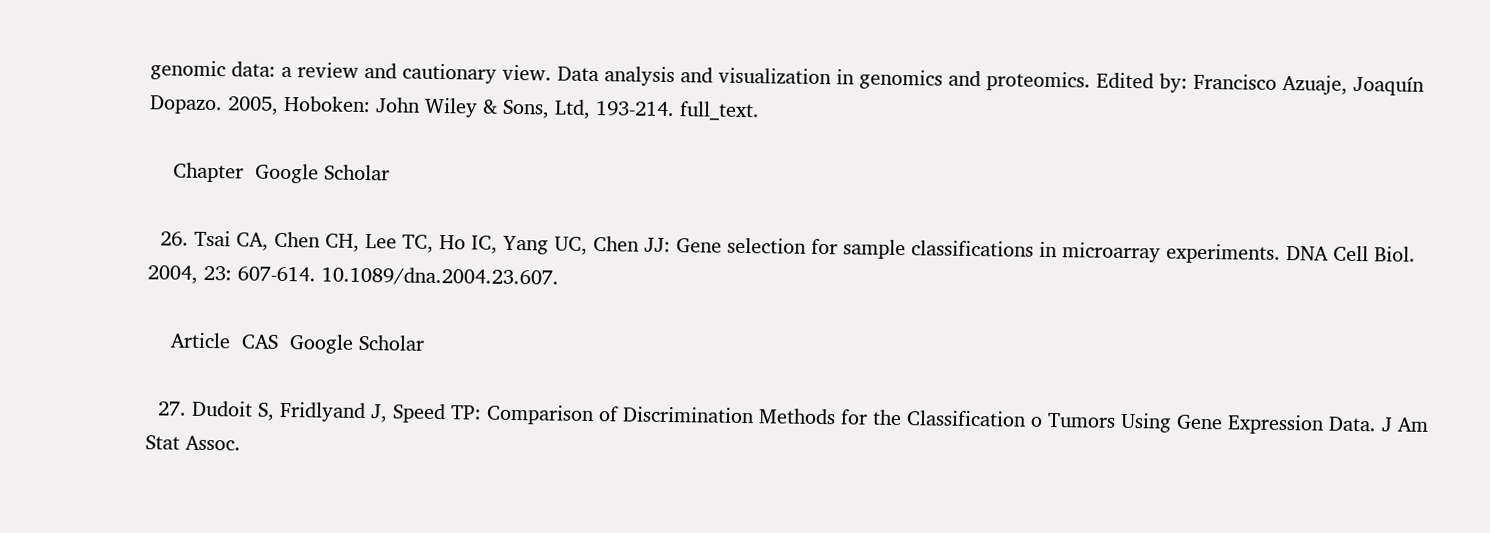genomic data: a review and cautionary view. Data analysis and visualization in genomics and proteomics. Edited by: Francisco Azuaje, Joaquín Dopazo. 2005, Hoboken: John Wiley & Sons, Ltd, 193-214. full_text.

    Chapter  Google Scholar

  26. Tsai CA, Chen CH, Lee TC, Ho IC, Yang UC, Chen JJ: Gene selection for sample classifications in microarray experiments. DNA Cell Biol. 2004, 23: 607-614. 10.1089/dna.2004.23.607.

    Article  CAS  Google Scholar

  27. Dudoit S, Fridlyand J, Speed TP: Comparison of Discrimination Methods for the Classification o Tumors Using Gene Expression Data. J Am Stat Assoc.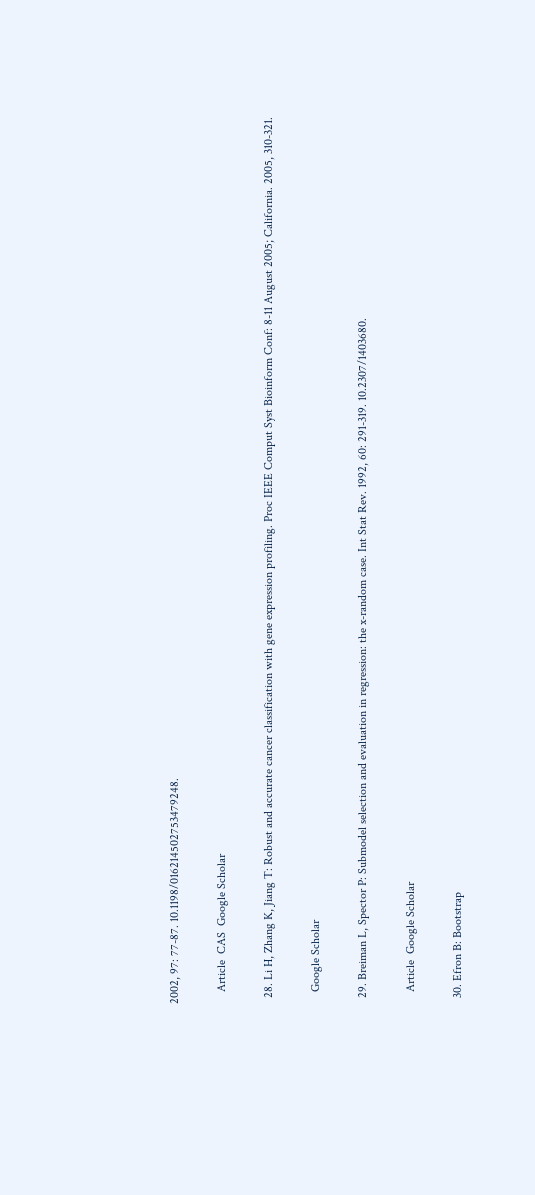2002, 97: 77-87. 10.1198/016214502753479248.

    Article  CAS  Google Scholar

  28. Li H, Zhang K, Jiang T: Robust and accurate cancer classification with gene expression profiling. Proc IEEE Comput Syst Bioinform Conf: 8-11 August 2005; California. 2005, 310-321.

    Google Scholar

  29. Breiman L, Spector P: Submodel selection and evaluation in regression: the x-random case. Int Stat Rev. 1992, 60: 291-319. 10.2307/1403680.

    Article  Google Scholar

  30. Efron B: Bootstrap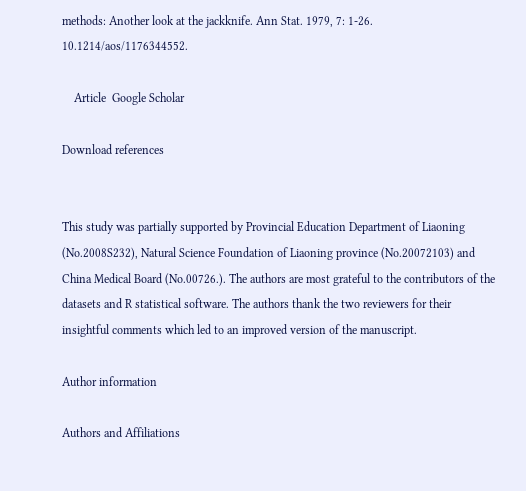methods: Another look at the jackknife. Ann Stat. 1979, 7: 1-26. 10.1214/aos/1176344552.

    Article  Google Scholar

Download references


This study was partially supported by Provincial Education Department of Liaoning (No.2008S232), Natural Science Foundation of Liaoning province (No.20072103) and China Medical Board (No.00726.). The authors are most grateful to the contributors of the datasets and R statistical software. The authors thank the two reviewers for their insightful comments which led to an improved version of the manuscript.

Author information

Authors and Affiliations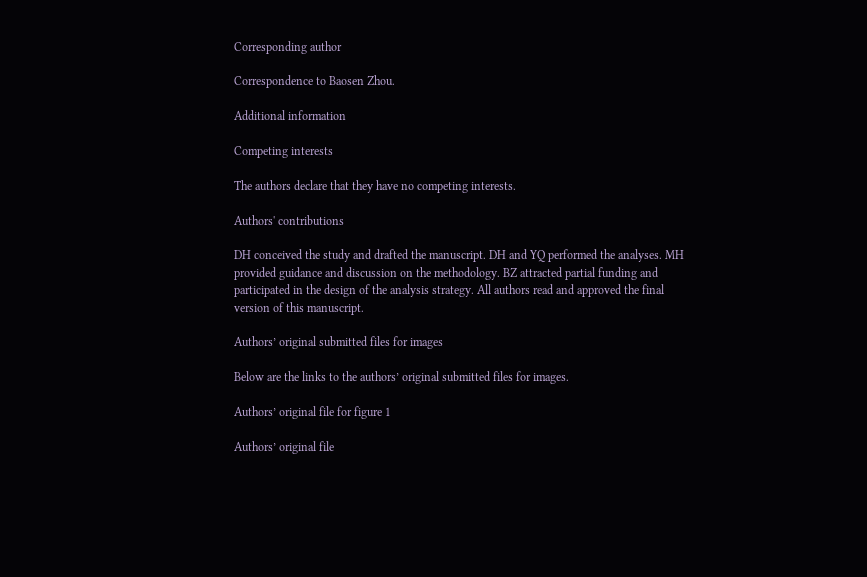Corresponding author

Correspondence to Baosen Zhou.

Additional information

Competing interests

The authors declare that they have no competing interests.

Authors' contributions

DH conceived the study and drafted the manuscript. DH and YQ performed the analyses. MH provided guidance and discussion on the methodology. BZ attracted partial funding and participated in the design of the analysis strategy. All authors read and approved the final version of this manuscript.

Authors’ original submitted files for images

Below are the links to the authors’ original submitted files for images.

Authors’ original file for figure 1

Authors’ original file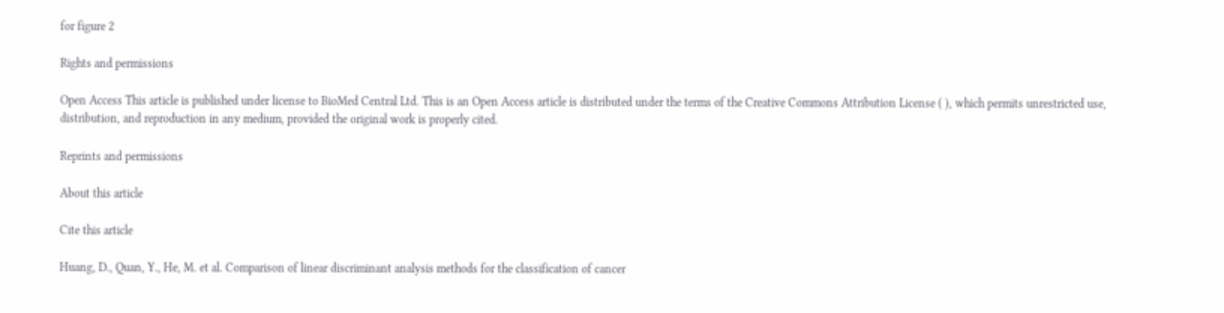for figure 2

Rights and permissions

Open Access This article is published under license to BioMed Central Ltd. This is an Open Access article is distributed under the terms of the Creative Commons Attribution License ( ), which permits unrestricted use, distribution, and reproduction in any medium, provided the original work is properly cited.

Reprints and permissions

About this article

Cite this article

Huang, D., Quan, Y., He, M. et al. Comparison of linear discriminant analysis methods for the classification of cancer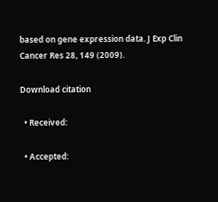based on gene expression data. J Exp Clin Cancer Res 28, 149 (2009).

Download citation

  • Received:

  • Accepted: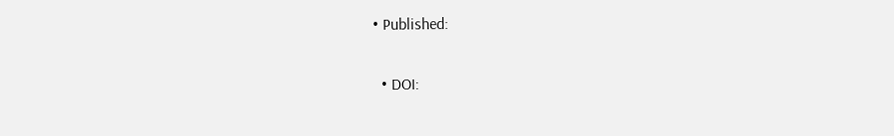• Published:

  • DOI: